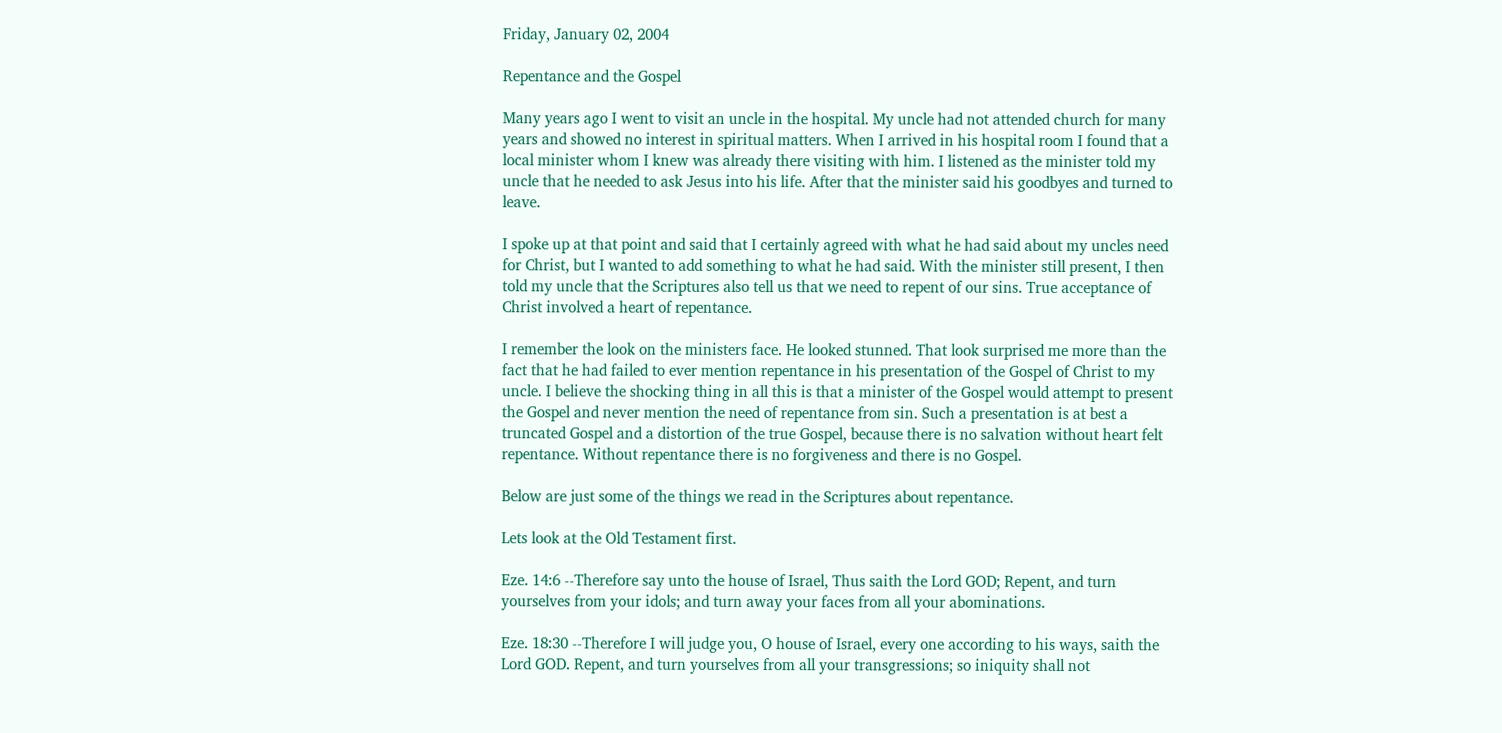Friday, January 02, 2004

Repentance and the Gospel

Many years ago I went to visit an uncle in the hospital. My uncle had not attended church for many years and showed no interest in spiritual matters. When I arrived in his hospital room I found that a local minister whom I knew was already there visiting with him. I listened as the minister told my uncle that he needed to ask Jesus into his life. After that the minister said his goodbyes and turned to leave.

I spoke up at that point and said that I certainly agreed with what he had said about my uncles need for Christ, but I wanted to add something to what he had said. With the minister still present, I then told my uncle that the Scriptures also tell us that we need to repent of our sins. True acceptance of Christ involved a heart of repentance.

I remember the look on the ministers face. He looked stunned. That look surprised me more than the fact that he had failed to ever mention repentance in his presentation of the Gospel of Christ to my uncle. I believe the shocking thing in all this is that a minister of the Gospel would attempt to present the Gospel and never mention the need of repentance from sin. Such a presentation is at best a truncated Gospel and a distortion of the true Gospel, because there is no salvation without heart felt repentance. Without repentance there is no forgiveness and there is no Gospel.

Below are just some of the things we read in the Scriptures about repentance.

Lets look at the Old Testament first.

Eze. 14:6 --Therefore say unto the house of Israel, Thus saith the Lord GOD; Repent, and turn yourselves from your idols; and turn away your faces from all your abominations.

Eze. 18:30 --Therefore I will judge you, O house of Israel, every one according to his ways, saith the Lord GOD. Repent, and turn yourselves from all your transgressions; so iniquity shall not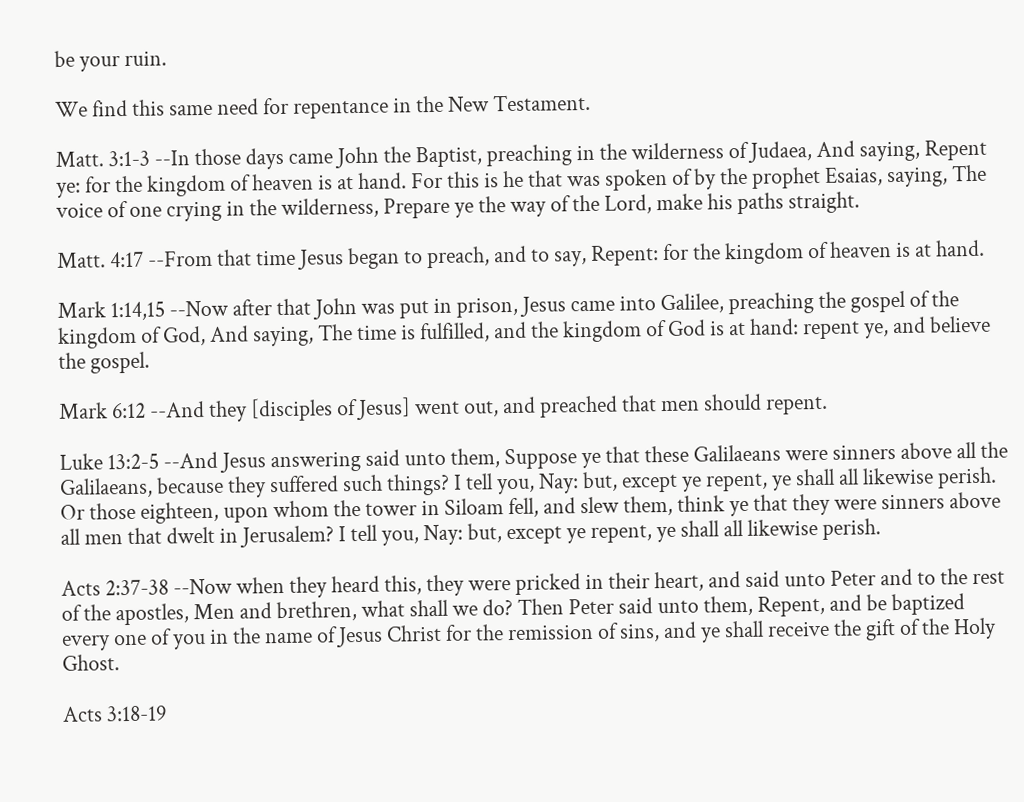be your ruin.

We find this same need for repentance in the New Testament.

Matt. 3:1-3 --In those days came John the Baptist, preaching in the wilderness of Judaea, And saying, Repent ye: for the kingdom of heaven is at hand. For this is he that was spoken of by the prophet Esaias, saying, The voice of one crying in the wilderness, Prepare ye the way of the Lord, make his paths straight.

Matt. 4:17 --From that time Jesus began to preach, and to say, Repent: for the kingdom of heaven is at hand.

Mark 1:14,15 --Now after that John was put in prison, Jesus came into Galilee, preaching the gospel of the kingdom of God, And saying, The time is fulfilled, and the kingdom of God is at hand: repent ye, and believe the gospel.

Mark 6:12 --And they [disciples of Jesus] went out, and preached that men should repent.

Luke 13:2-5 --And Jesus answering said unto them, Suppose ye that these Galilaeans were sinners above all the Galilaeans, because they suffered such things? I tell you, Nay: but, except ye repent, ye shall all likewise perish. Or those eighteen, upon whom the tower in Siloam fell, and slew them, think ye that they were sinners above all men that dwelt in Jerusalem? I tell you, Nay: but, except ye repent, ye shall all likewise perish.

Acts 2:37-38 --Now when they heard this, they were pricked in their heart, and said unto Peter and to the rest of the apostles, Men and brethren, what shall we do? Then Peter said unto them, Repent, and be baptized every one of you in the name of Jesus Christ for the remission of sins, and ye shall receive the gift of the Holy Ghost.

Acts 3:18-19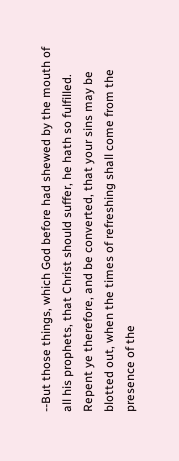--But those things, which God before had shewed by the mouth of all his prophets, that Christ should suffer, he hath so fulfilled. Repent ye therefore, and be converted, that your sins may be blotted out, when the times of refreshing shall come from the presence of the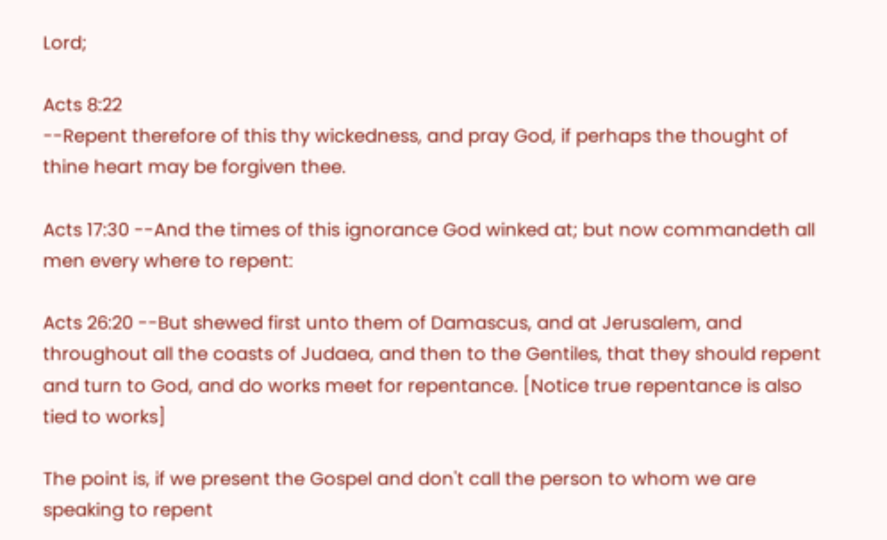Lord;

Acts 8:22
--Repent therefore of this thy wickedness, and pray God, if perhaps the thought of thine heart may be forgiven thee.

Acts 17:30 --And the times of this ignorance God winked at; but now commandeth all men every where to repent:

Acts 26:20 --But shewed first unto them of Damascus, and at Jerusalem, and throughout all the coasts of Judaea, and then to the Gentiles, that they should repent and turn to God, and do works meet for repentance. [Notice true repentance is also tied to works]

The point is, if we present the Gospel and don't call the person to whom we are speaking to repent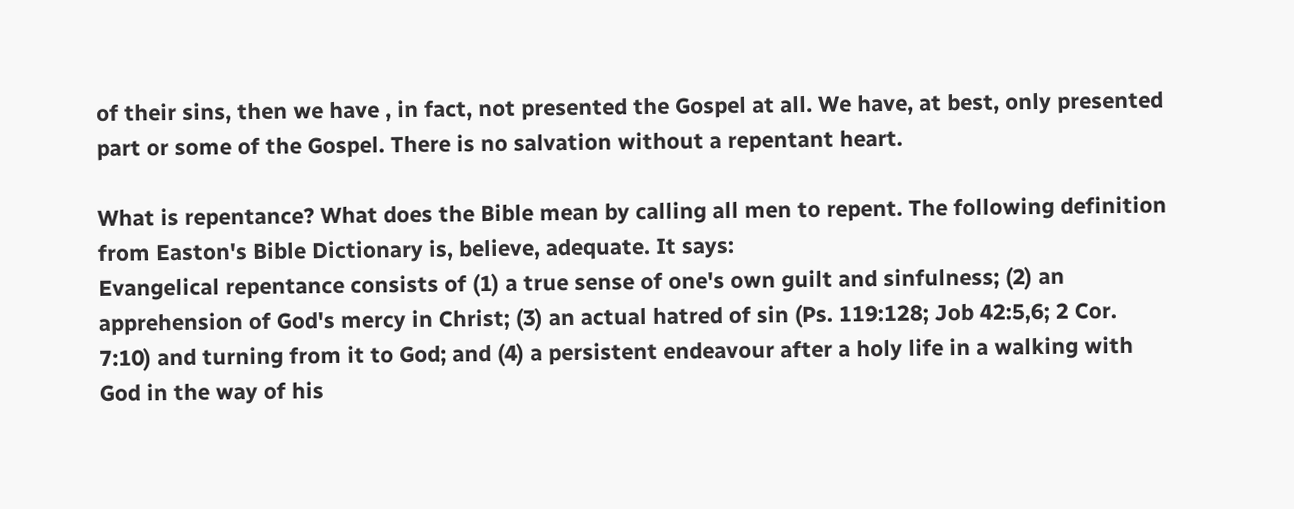of their sins, then we have , in fact, not presented the Gospel at all. We have, at best, only presented part or some of the Gospel. There is no salvation without a repentant heart.

What is repentance? What does the Bible mean by calling all men to repent. The following definition from Easton's Bible Dictionary is, believe, adequate. It says:
Evangelical repentance consists of (1) a true sense of one's own guilt and sinfulness; (2) an apprehension of God's mercy in Christ; (3) an actual hatred of sin (Ps. 119:128; Job 42:5,6; 2 Cor. 7:10) and turning from it to God; and (4) a persistent endeavour after a holy life in a walking with God in the way of his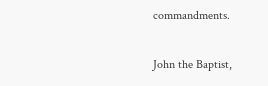commandments.

John the Baptist,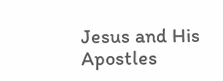Jesus and His Apostles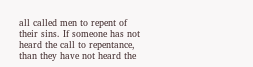all called men to repent of their sins. If someone has not heard the call to repentance, than they have not heard the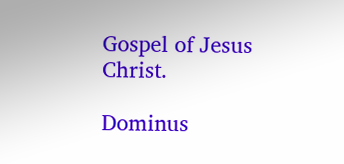Gospel of Jesus Christ.

Dominus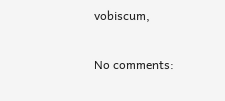vobiscum,

No comments: